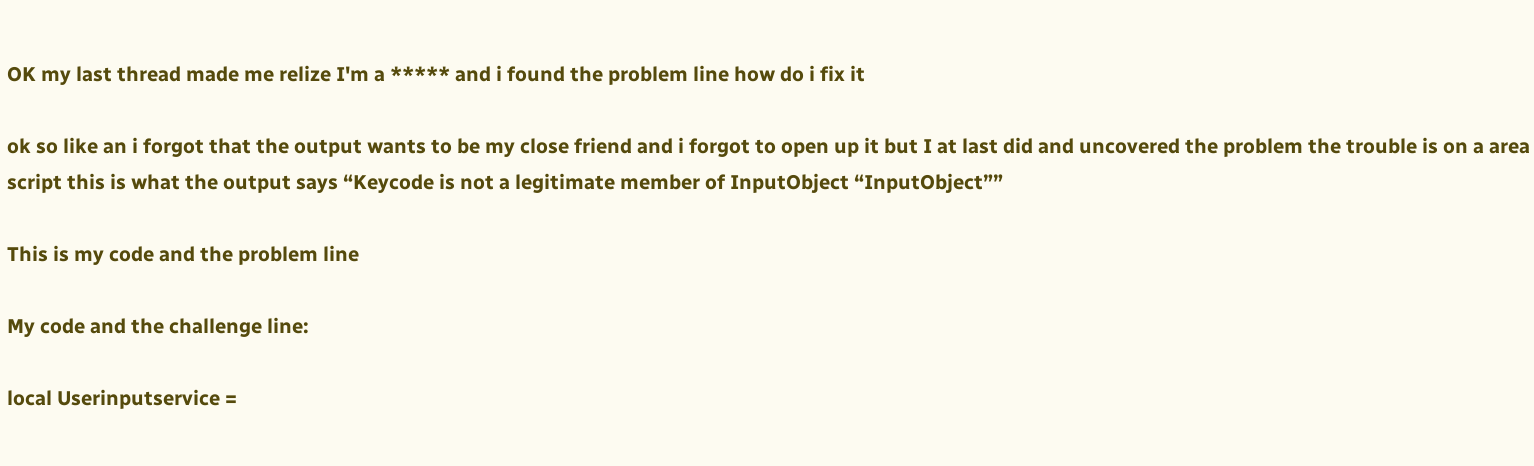OK my last thread made me relize I'm a ***** and i found the problem line how do i fix it

ok so like an i forgot that the output wants to be my close friend and i forgot to open up it but I at last did and uncovered the problem the trouble is on a area script this is what the output says “Keycode is not a legitimate member of InputObject “InputObject””

This is my code and the problem line

My code and the challenge line:

local Userinputservice =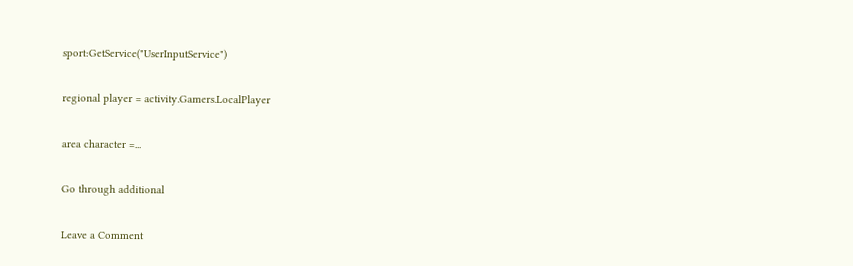sport:GetService("UserInputService")

regional player = activity.Gamers.LocalPlayer

area character =...

Go through additional

Leave a Comment